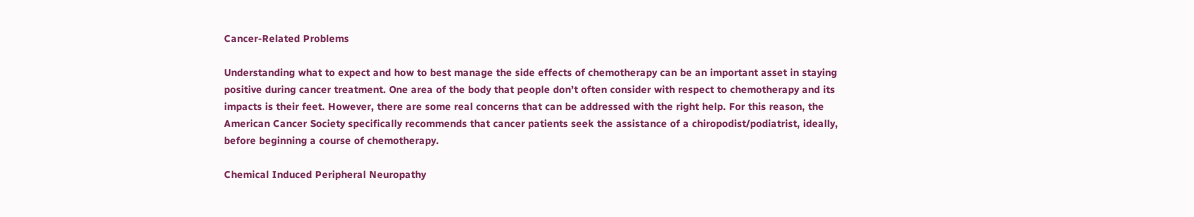Cancer-Related Problems

Understanding what to expect and how to best manage the side effects of chemotherapy can be an important asset in staying positive during cancer treatment. One area of the body that people don’t often consider with respect to chemotherapy and its impacts is their feet. However, there are some real concerns that can be addressed with the right help. For this reason, the American Cancer Society specifically recommends that cancer patients seek the assistance of a chiropodist/podiatrist, ideally, before beginning a course of chemotherapy.

Chemical Induced Peripheral Neuropathy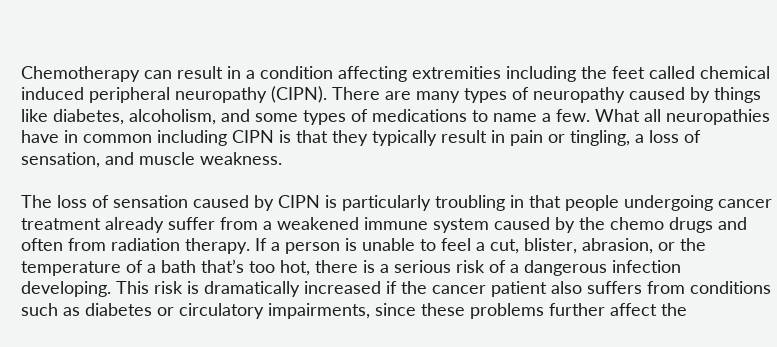Chemotherapy can result in a condition affecting extremities including the feet called chemical induced peripheral neuropathy (CIPN). There are many types of neuropathy caused by things like diabetes, alcoholism, and some types of medications to name a few. What all neuropathies have in common including CIPN is that they typically result in pain or tingling, a loss of sensation, and muscle weakness.

The loss of sensation caused by CIPN is particularly troubling in that people undergoing cancer treatment already suffer from a weakened immune system caused by the chemo drugs and often from radiation therapy. If a person is unable to feel a cut, blister, abrasion, or the temperature of a bath that’s too hot, there is a serious risk of a dangerous infection developing. This risk is dramatically increased if the cancer patient also suffers from conditions such as diabetes or circulatory impairments, since these problems further affect the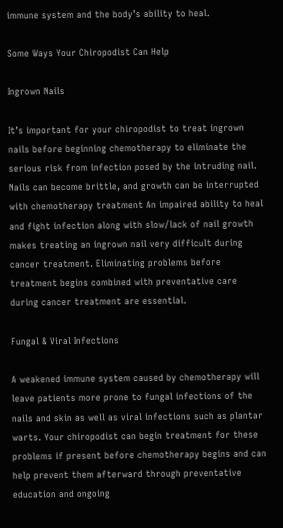immune system and the body’s ability to heal.

Some Ways Your Chiropodist Can Help

Ingrown Nails

It’s important for your chiropodist to treat ingrown nails before beginning chemotherapy to eliminate the serious risk from infection posed by the intruding nail. Nails can become brittle, and growth can be interrupted with chemotherapy treatment An impaired ability to heal and fight infection along with slow/lack of nail growth makes treating an ingrown nail very difficult during cancer treatment. Eliminating problems before treatment begins combined with preventative care during cancer treatment are essential.

Fungal & Viral Infections

A weakened immune system caused by chemotherapy will leave patients more prone to fungal infections of the nails and skin as well as viral infections such as plantar warts. Your chiropodist can begin treatment for these problems if present before chemotherapy begins and can help prevent them afterward through preventative education and ongoing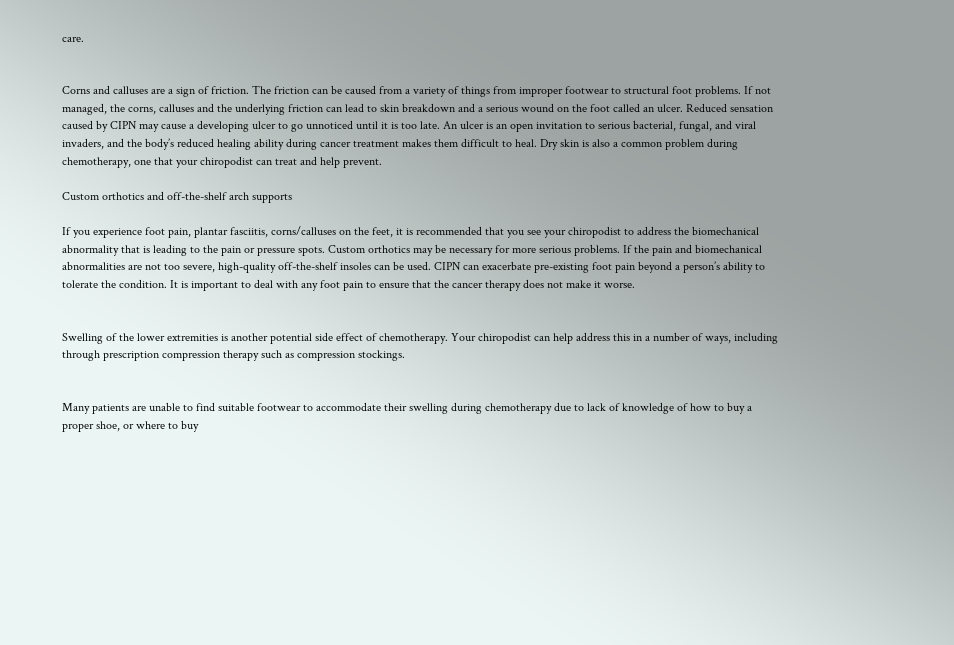care.


Corns and calluses are a sign of friction. The friction can be caused from a variety of things from improper footwear to structural foot problems. If not managed, the corns, calluses and the underlying friction can lead to skin breakdown and a serious wound on the foot called an ulcer. Reduced sensation caused by CIPN may cause a developing ulcer to go unnoticed until it is too late. An ulcer is an open invitation to serious bacterial, fungal, and viral invaders, and the body’s reduced healing ability during cancer treatment makes them difficult to heal. Dry skin is also a common problem during chemotherapy, one that your chiropodist can treat and help prevent.

Custom orthotics and off-the-shelf arch supports

If you experience foot pain, plantar fasciitis, corns/calluses on the feet, it is recommended that you see your chiropodist to address the biomechanical abnormality that is leading to the pain or pressure spots. Custom orthotics may be necessary for more serious problems. If the pain and biomechanical abnormalities are not too severe, high-quality off-the-shelf insoles can be used. CIPN can exacerbate pre-existing foot pain beyond a person’s ability to tolerate the condition. It is important to deal with any foot pain to ensure that the cancer therapy does not make it worse.


Swelling of the lower extremities is another potential side effect of chemotherapy. Your chiropodist can help address this in a number of ways, including through prescription compression therapy such as compression stockings.


Many patients are unable to find suitable footwear to accommodate their swelling during chemotherapy due to lack of knowledge of how to buy a proper shoe, or where to buy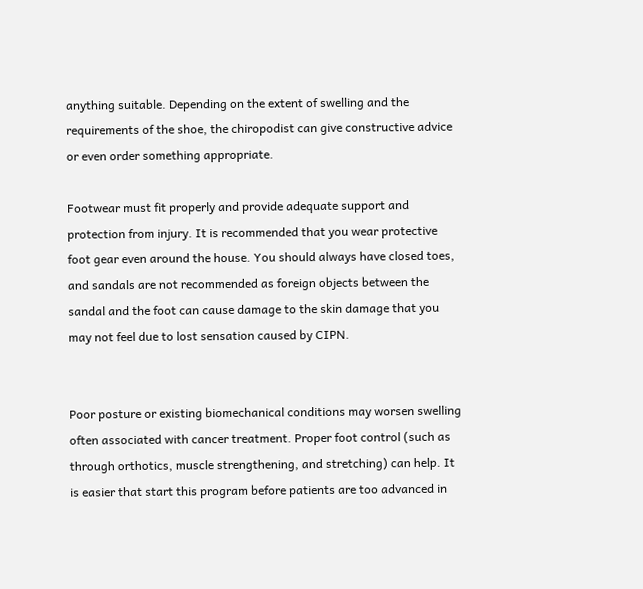anything suitable. Depending on the extent of swelling and the requirements of the shoe, the chiropodist can give constructive advice or even order something appropriate.

Footwear must fit properly and provide adequate support and protection from injury. It is recommended that you wear protective foot gear even around the house. You should always have closed toes, and sandals are not recommended as foreign objects between the sandal and the foot can cause damage to the skin damage that you may not feel due to lost sensation caused by CIPN.


Poor posture or existing biomechanical conditions may worsen swelling often associated with cancer treatment. Proper foot control (such as through orthotics, muscle strengthening, and stretching) can help. It is easier that start this program before patients are too advanced in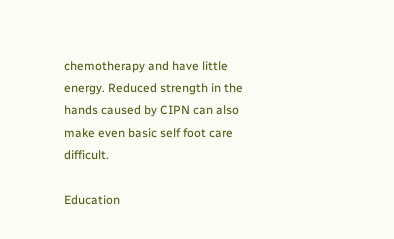chemotherapy and have little energy. Reduced strength in the hands caused by CIPN can also make even basic self foot care difficult.

Education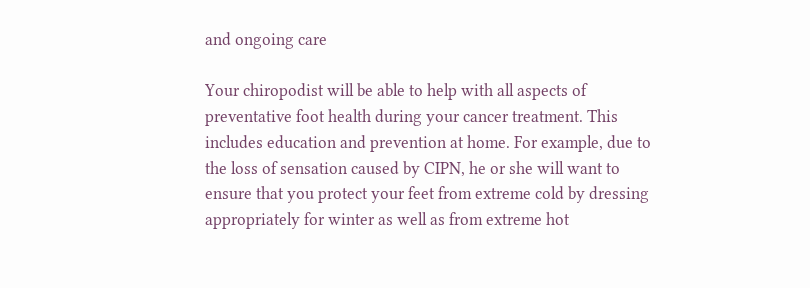and ongoing care

Your chiropodist will be able to help with all aspects of preventative foot health during your cancer treatment. This includes education and prevention at home. For example, due to the loss of sensation caused by CIPN, he or she will want to ensure that you protect your feet from extreme cold by dressing appropriately for winter as well as from extreme hot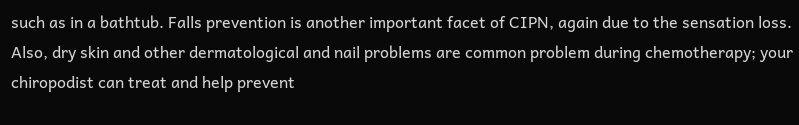such as in a bathtub. Falls prevention is another important facet of CIPN, again due to the sensation loss. Also, dry skin and other dermatological and nail problems are common problem during chemotherapy; your chiropodist can treat and help prevent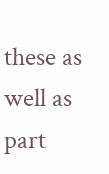these as well as part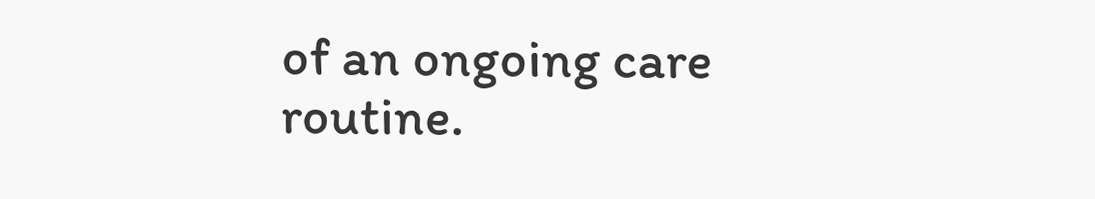of an ongoing care routine.